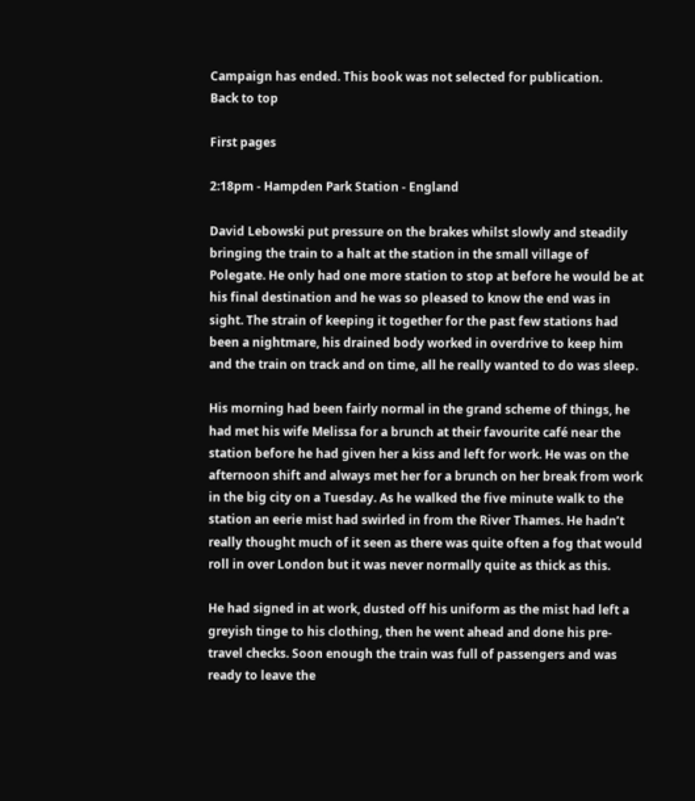Campaign has ended. This book was not selected for publication.
Back to top

First pages

2:18pm - Hampden Park Station - England

David Lebowski put pressure on the brakes whilst slowly and steadily bringing the train to a halt at the station in the small village of Polegate. He only had one more station to stop at before he would be at his final destination and he was so pleased to know the end was in sight. The strain of keeping it together for the past few stations had been a nightmare, his drained body worked in overdrive to keep him and the train on track and on time, all he really wanted to do was sleep.

His morning had been fairly normal in the grand scheme of things, he had met his wife Melissa for a brunch at their favourite café near the station before he had given her a kiss and left for work. He was on the afternoon shift and always met her for a brunch on her break from work in the big city on a Tuesday. As he walked the five minute walk to the station an eerie mist had swirled in from the River Thames. He hadn’t really thought much of it seen as there was quite often a fog that would roll in over London but it was never normally quite as thick as this.

He had signed in at work, dusted off his uniform as the mist had left a greyish tinge to his clothing, then he went ahead and done his pre-travel checks. Soon enough the train was full of passengers and was ready to leave the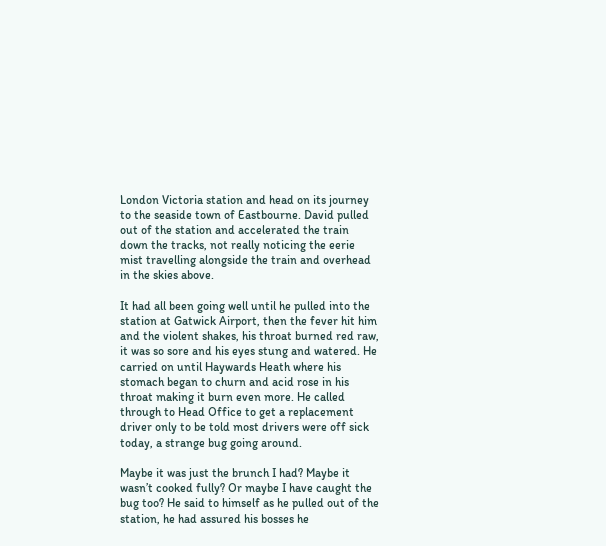London Victoria station and head on its journey to the seaside town of Eastbourne. David pulled out of the station and accelerated the train down the tracks, not really noticing the eerie mist travelling alongside the train and overhead in the skies above.

It had all been going well until he pulled into the station at Gatwick Airport, then the fever hit him and the violent shakes, his throat burned red raw, it was so sore and his eyes stung and watered. He carried on until Haywards Heath where his stomach began to churn and acid rose in his throat making it burn even more. He called through to Head Office to get a replacement driver only to be told most drivers were off sick today, a strange bug going around.

Maybe it was just the brunch I had? Maybe it wasn’t cooked fully? Or maybe I have caught the bug too? He said to himself as he pulled out of the station, he had assured his bosses he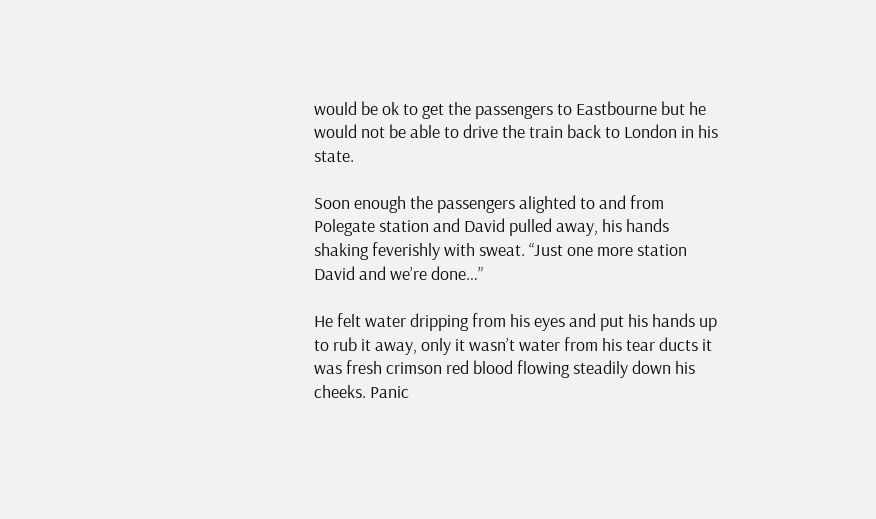would be ok to get the passengers to Eastbourne but he would not be able to drive the train back to London in his state.

Soon enough the passengers alighted to and from Polegate station and David pulled away, his hands shaking feverishly with sweat. “Just one more station David and we’re done…”

He felt water dripping from his eyes and put his hands up to rub it away, only it wasn’t water from his tear ducts it was fresh crimson red blood flowing steadily down his cheeks. Panic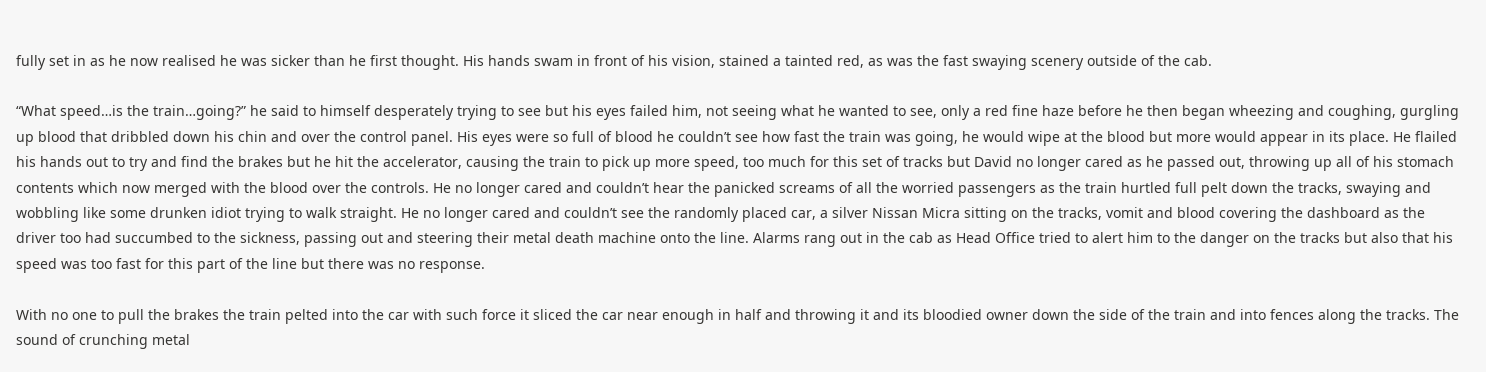fully set in as he now realised he was sicker than he first thought. His hands swam in front of his vision, stained a tainted red, as was the fast swaying scenery outside of the cab.

“What speed…is the train…going?” he said to himself desperately trying to see but his eyes failed him, not seeing what he wanted to see, only a red fine haze before he then began wheezing and coughing, gurgling up blood that dribbled down his chin and over the control panel. His eyes were so full of blood he couldn’t see how fast the train was going, he would wipe at the blood but more would appear in its place. He flailed his hands out to try and find the brakes but he hit the accelerator, causing the train to pick up more speed, too much for this set of tracks but David no longer cared as he passed out, throwing up all of his stomach contents which now merged with the blood over the controls. He no longer cared and couldn’t hear the panicked screams of all the worried passengers as the train hurtled full pelt down the tracks, swaying and wobbling like some drunken idiot trying to walk straight. He no longer cared and couldn’t see the randomly placed car, a silver Nissan Micra sitting on the tracks, vomit and blood covering the dashboard as the driver too had succumbed to the sickness, passing out and steering their metal death machine onto the line. Alarms rang out in the cab as Head Office tried to alert him to the danger on the tracks but also that his speed was too fast for this part of the line but there was no response.

With no one to pull the brakes the train pelted into the car with such force it sliced the car near enough in half and throwing it and its bloodied owner down the side of the train and into fences along the tracks. The sound of crunching metal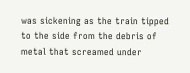was sickening as the train tipped to the side from the debris of metal that screamed under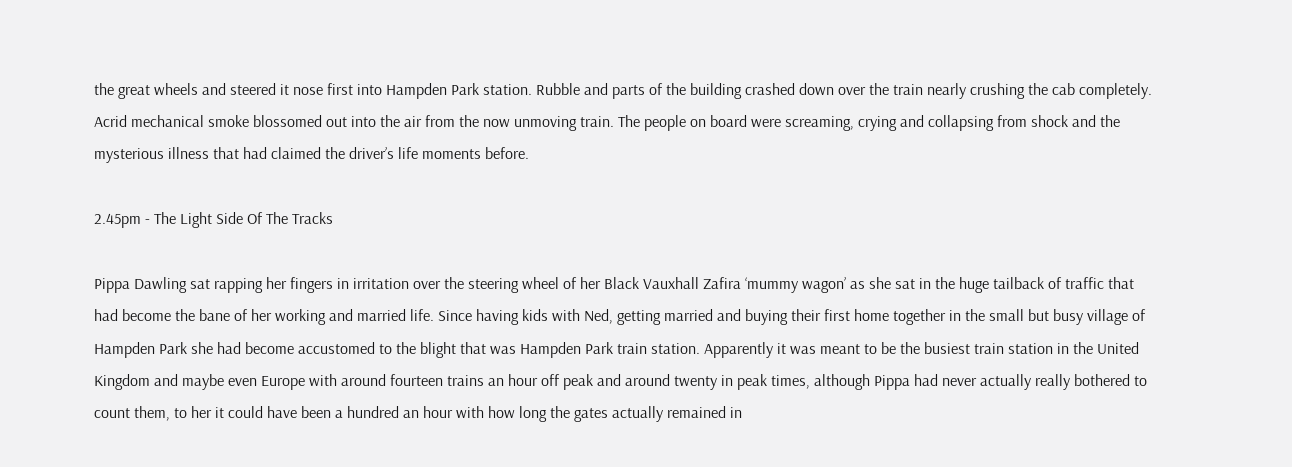the great wheels and steered it nose first into Hampden Park station. Rubble and parts of the building crashed down over the train nearly crushing the cab completely. Acrid mechanical smoke blossomed out into the air from the now unmoving train. The people on board were screaming, crying and collapsing from shock and the mysterious illness that had claimed the driver’s life moments before.

2.45pm - The Light Side Of The Tracks

Pippa Dawling sat rapping her fingers in irritation over the steering wheel of her Black Vauxhall Zafira ‘mummy wagon’ as she sat in the huge tailback of traffic that had become the bane of her working and married life. Since having kids with Ned, getting married and buying their first home together in the small but busy village of Hampden Park she had become accustomed to the blight that was Hampden Park train station. Apparently it was meant to be the busiest train station in the United Kingdom and maybe even Europe with around fourteen trains an hour off peak and around twenty in peak times, although Pippa had never actually really bothered to count them, to her it could have been a hundred an hour with how long the gates actually remained in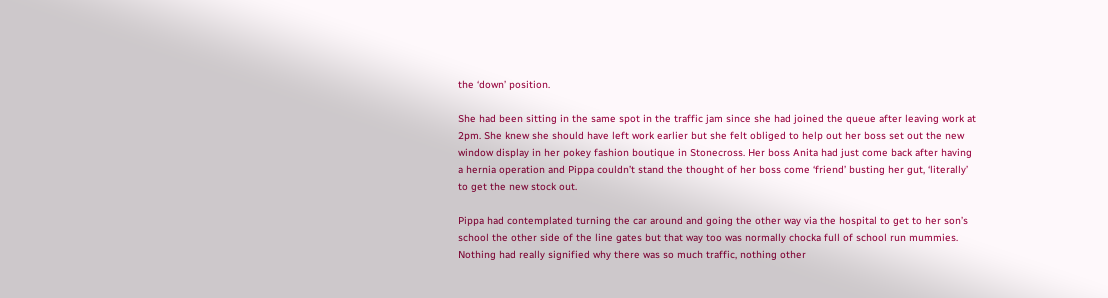the ‘down’ position.

She had been sitting in the same spot in the traffic jam since she had joined the queue after leaving work at 2pm. She knew she should have left work earlier but she felt obliged to help out her boss set out the new window display in her pokey fashion boutique in Stonecross. Her boss Anita had just come back after having a hernia operation and Pippa couldn’t stand the thought of her boss come ‘friend’ busting her gut, ‘literally’ to get the new stock out.

Pippa had contemplated turning the car around and going the other way via the hospital to get to her son’s school the other side of the line gates but that way too was normally chocka full of school run mummies. Nothing had really signified why there was so much traffic, nothing other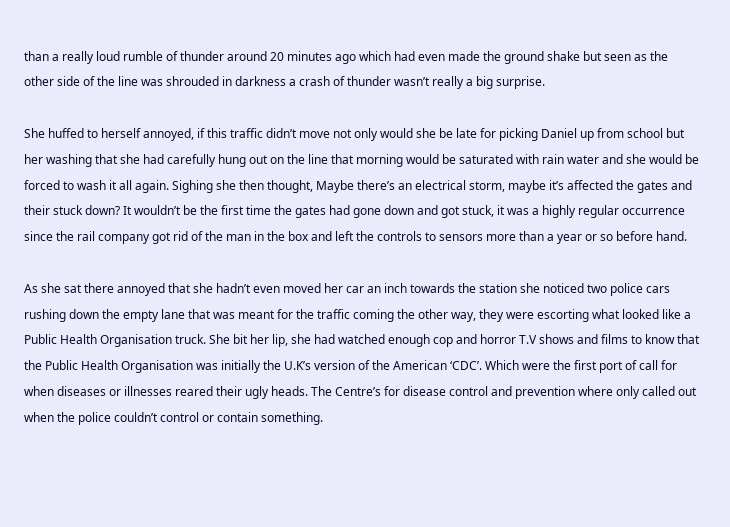than a really loud rumble of thunder around 20 minutes ago which had even made the ground shake but seen as the other side of the line was shrouded in darkness a crash of thunder wasn’t really a big surprise.

She huffed to herself annoyed, if this traffic didn’t move not only would she be late for picking Daniel up from school but her washing that she had carefully hung out on the line that morning would be saturated with rain water and she would be forced to wash it all again. Sighing she then thought, Maybe there’s an electrical storm, maybe it’s affected the gates and their stuck down? It wouldn’t be the first time the gates had gone down and got stuck, it was a highly regular occurrence since the rail company got rid of the man in the box and left the controls to sensors more than a year or so before hand.

As she sat there annoyed that she hadn’t even moved her car an inch towards the station she noticed two police cars rushing down the empty lane that was meant for the traffic coming the other way, they were escorting what looked like a Public Health Organisation truck. She bit her lip, she had watched enough cop and horror T.V shows and films to know that the Public Health Organisation was initially the U.K’s version of the American ‘CDC’. Which were the first port of call for when diseases or illnesses reared their ugly heads. The Centre’s for disease control and prevention where only called out when the police couldn’t control or contain something.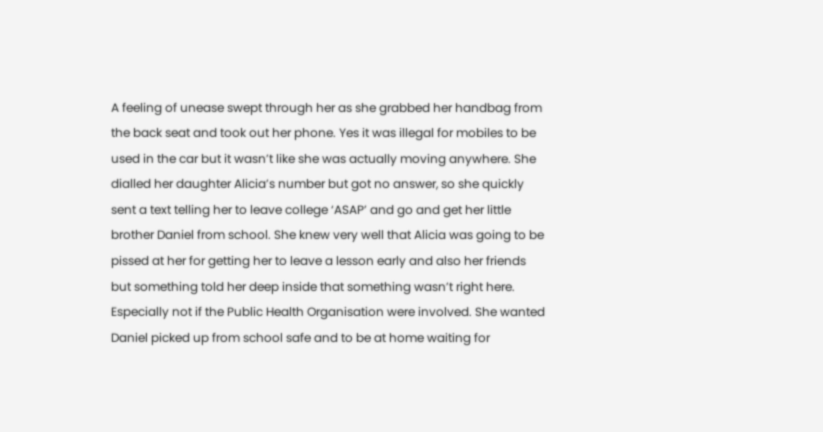A feeling of unease swept through her as she grabbed her handbag from the back seat and took out her phone. Yes it was illegal for mobiles to be used in the car but it wasn’t like she was actually moving anywhere. She dialled her daughter Alicia’s number but got no answer, so she quickly sent a text telling her to leave college ‘ASAP’ and go and get her little brother Daniel from school. She knew very well that Alicia was going to be pissed at her for getting her to leave a lesson early and also her friends but something told her deep inside that something wasn’t right here. Especially not if the Public Health Organisation were involved. She wanted Daniel picked up from school safe and to be at home waiting for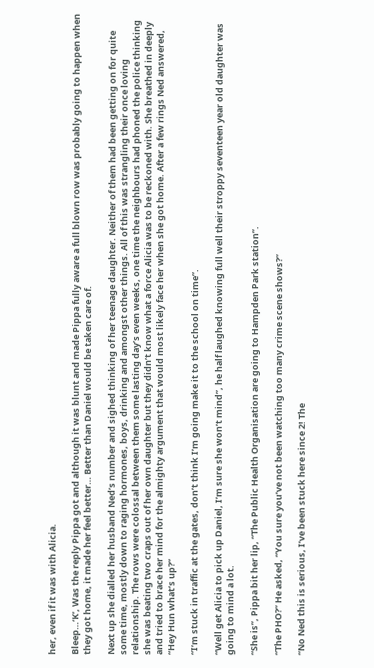her, even if it was with Alicia.

Bleep…‘K’, Was the reply Pippa got and although it was blunt and made Pippa fully aware a full blown row was probably going to happen when they got home, it made her feel better… Better than Daniel would be taken care of.

Next up she dialled her husband Ned’s number and sighed thinking of her teenage daughter. Neither of them had been getting on for quite some time, mostly down to raging hormones, boys, drinking and amongst other things. All of this was strangling their once loving relationship. The rows were colossal between them some lasting day’s even weeks, one time the neighbours had phoned the police thinking she was beating two craps out of her own daughter but they didn’t know what a force Alicia was to be reckoned with. She breathed in deeply and tried to brace her mind for the almighty argument that would most likely face her when she got home. After a few rings Ned answered, “Hey Hun what’s up?”

“I’m stuck in traffic at the gates, don’t think I’m going make it to the school on time”.

“Well get Alicia to pick up Daniel, I’m sure she won’t mind”, he half laughed knowing full well their stroppy seventeen year old daughter was going to mind a lot.

“She is”, Pippa bit her lip, “The Public Health Organisation are going to Hampden Park station”.

“The PHO?” He asked, “You sure you’ve not been watching too many crime scene shows?”

“No Ned this is serious, I’ve been stuck here since 2! The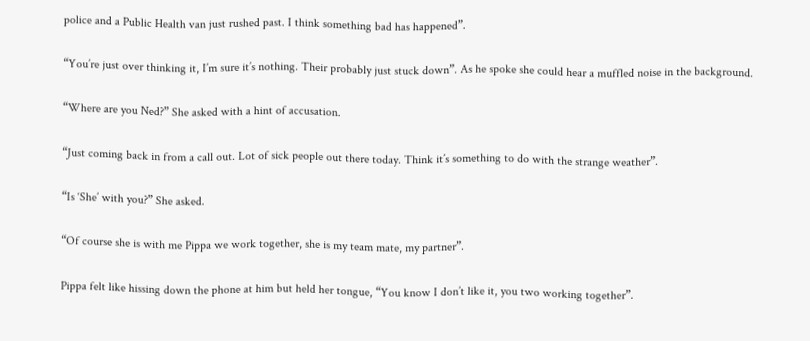police and a Public Health van just rushed past. I think something bad has happened”.

“You’re just over thinking it, I’m sure it’s nothing. Their probably just stuck down”. As he spoke she could hear a muffled noise in the background.

“Where are you Ned?” She asked with a hint of accusation.

“Just coming back in from a call out. Lot of sick people out there today. Think it’s something to do with the strange weather”.

“Is ‘She’ with you?” She asked.

“Of course she is with me Pippa we work together, she is my team mate, my partner”.

Pippa felt like hissing down the phone at him but held her tongue, “You know I don’t like it, you two working together”.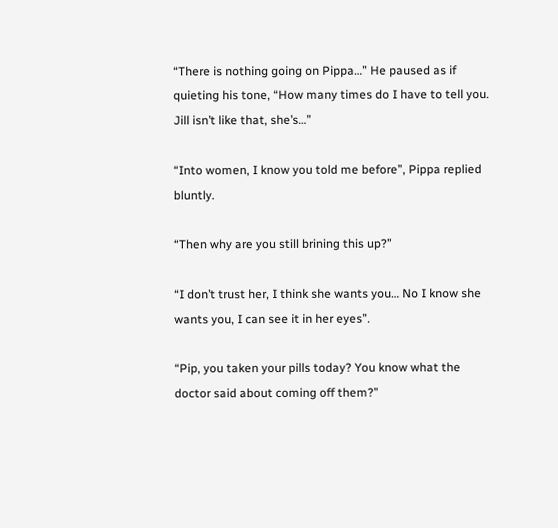“There is nothing going on Pippa…” He paused as if quieting his tone, “How many times do I have to tell you. Jill isn’t like that, she’s…”

“Into women, I know you told me before”, Pippa replied bluntly.

“Then why are you still brining this up?”

“I don’t trust her, I think she wants you… No I know she wants you, I can see it in her eyes”.

“Pip, you taken your pills today? You know what the doctor said about coming off them?”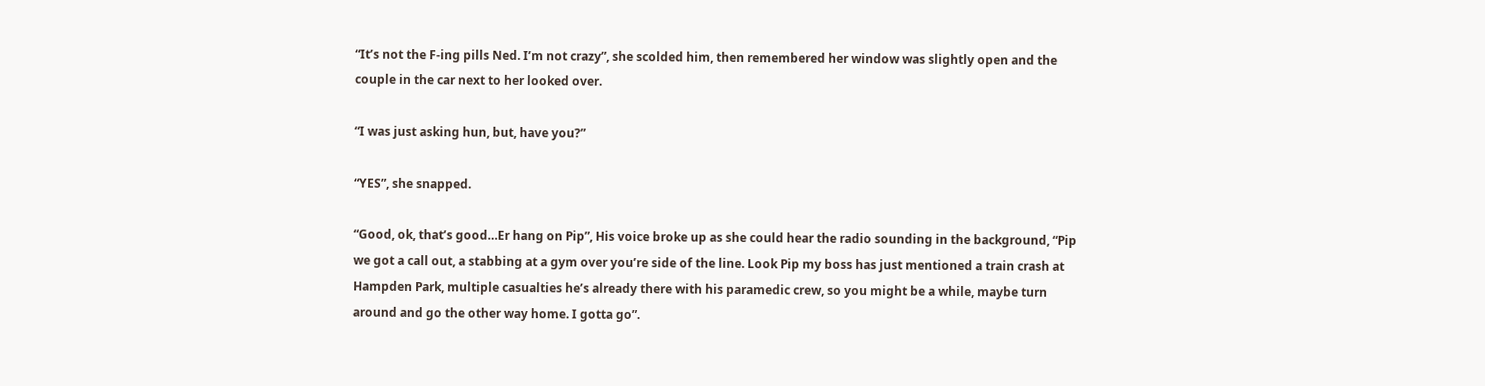“It’s not the F-ing pills Ned. I’m not crazy”, she scolded him, then remembered her window was slightly open and the couple in the car next to her looked over.

“I was just asking hun, but, have you?”

“YES”, she snapped.

“Good, ok, that’s good…Er hang on Pip”, His voice broke up as she could hear the radio sounding in the background, “Pip we got a call out, a stabbing at a gym over you’re side of the line. Look Pip my boss has just mentioned a train crash at Hampden Park, multiple casualties he’s already there with his paramedic crew, so you might be a while, maybe turn around and go the other way home. I gotta go”.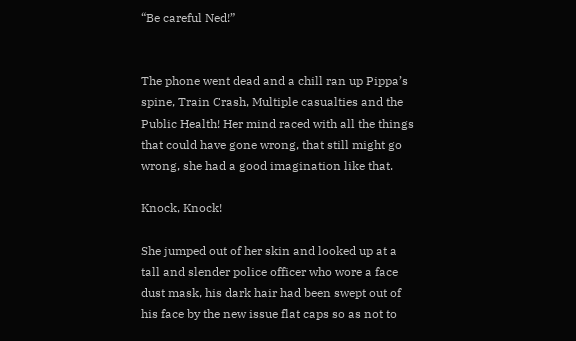“Be careful Ned!”


The phone went dead and a chill ran up Pippa’s spine, Train Crash, Multiple casualties and the Public Health! Her mind raced with all the things that could have gone wrong, that still might go wrong, she had a good imagination like that.

Knock, Knock!

She jumped out of her skin and looked up at a tall and slender police officer who wore a face dust mask, his dark hair had been swept out of his face by the new issue flat caps so as not to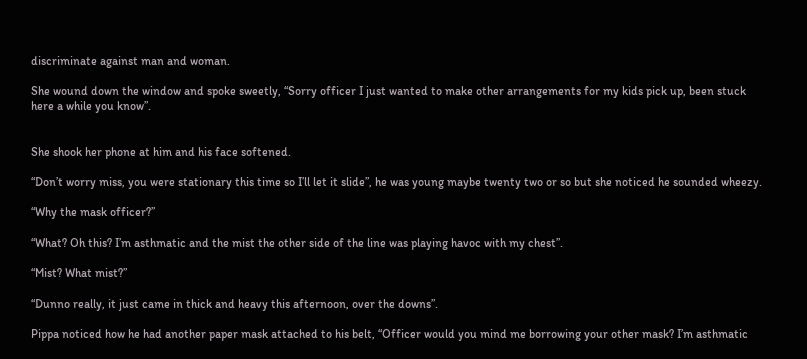discriminate against man and woman.

She wound down the window and spoke sweetly, “Sorry officer I just wanted to make other arrangements for my kids pick up, been stuck here a while you know”.


She shook her phone at him and his face softened.

“Don’t worry miss, you were stationary this time so I’ll let it slide”, he was young maybe twenty two or so but she noticed he sounded wheezy.

“Why the mask officer?”

“What? Oh this? I’m asthmatic and the mist the other side of the line was playing havoc with my chest”.

“Mist? What mist?”

“Dunno really, it just came in thick and heavy this afternoon, over the downs”.

Pippa noticed how he had another paper mask attached to his belt, “Officer would you mind me borrowing your other mask? I’m asthmatic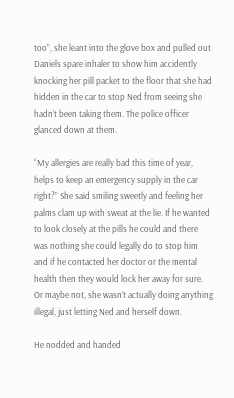too”, she leant into the glove box and pulled out Daniels spare inhaler to show him accidently knocking her pill packet to the floor that she had hidden in the car to stop Ned from seeing she hadn’t been taking them. The police officer glanced down at them.

“My allergies are really bad this time of year, helps to keep an emergency supply in the car right?” She said smiling sweetly and feeling her palms clam up with sweat at the lie. If he wanted to look closely at the pills he could and there was nothing she could legally do to stop him and if he contacted her doctor or the mental health then they would lock her away for sure. Or maybe not, she wasn’t actually doing anything illegal, just letting Ned and herself down.

He nodded and handed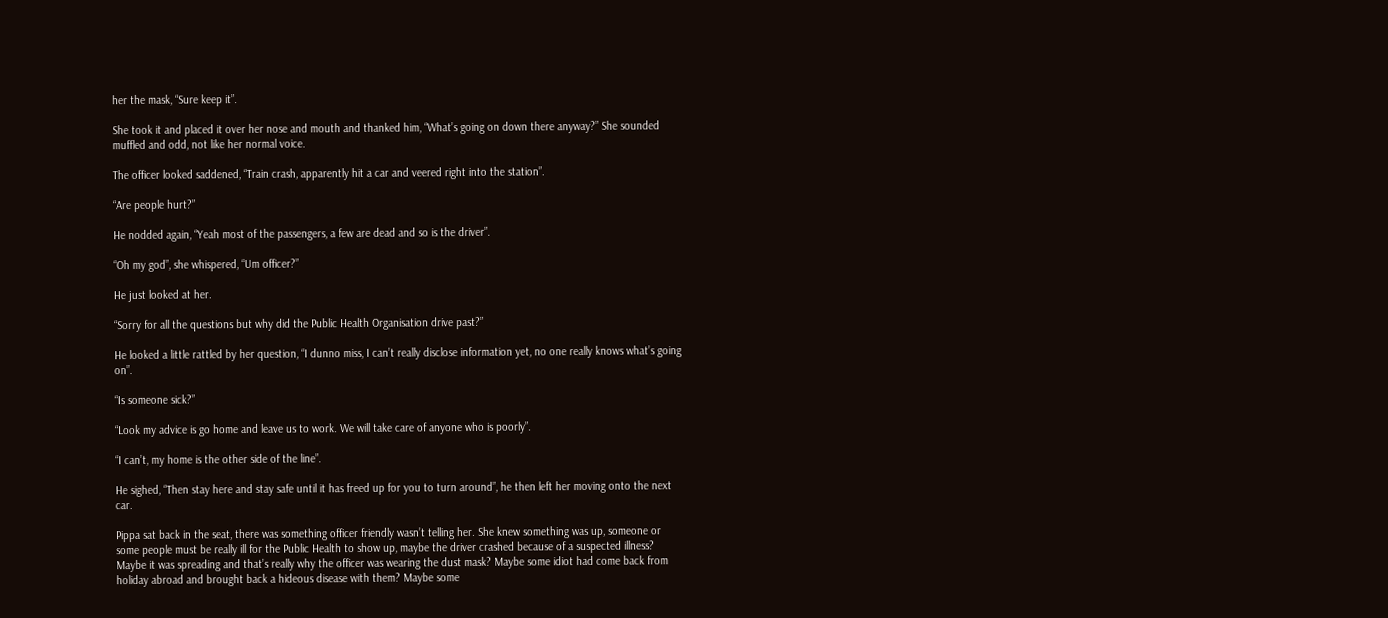her the mask, “Sure keep it”.

She took it and placed it over her nose and mouth and thanked him, “What’s going on down there anyway?” She sounded muffled and odd, not like her normal voice.

The officer looked saddened, “Train crash, apparently hit a car and veered right into the station”.

“Are people hurt?”

He nodded again, “Yeah most of the passengers, a few are dead and so is the driver”.

“Oh my god”, she whispered, “Um officer?”

He just looked at her.

“Sorry for all the questions but why did the Public Health Organisation drive past?”

He looked a little rattled by her question, “I dunno miss, I can’t really disclose information yet, no one really knows what’s going on”.

“Is someone sick?”

“Look my advice is go home and leave us to work. We will take care of anyone who is poorly”.

“I can’t, my home is the other side of the line”.

He sighed, “Then stay here and stay safe until it has freed up for you to turn around”, he then left her moving onto the next car.

Pippa sat back in the seat, there was something officer friendly wasn’t telling her. She knew something was up, someone or some people must be really ill for the Public Health to show up, maybe the driver crashed because of a suspected illness? Maybe it was spreading and that’s really why the officer was wearing the dust mask? Maybe some idiot had come back from holiday abroad and brought back a hideous disease with them? Maybe some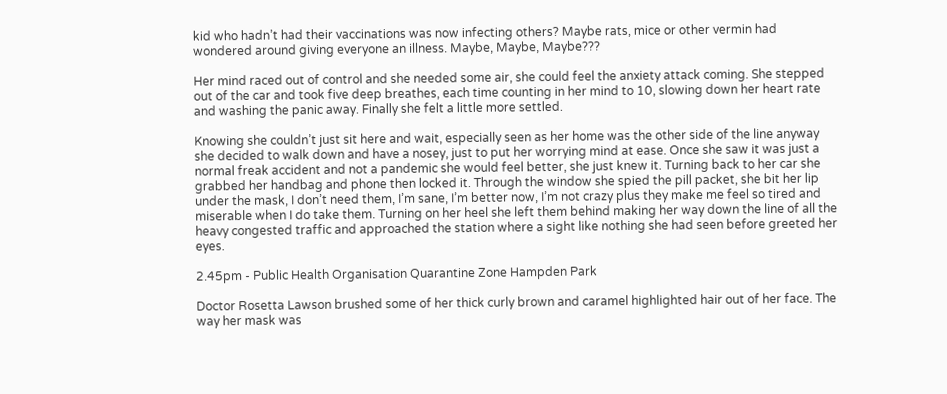kid who hadn’t had their vaccinations was now infecting others? Maybe rats, mice or other vermin had wondered around giving everyone an illness. Maybe, Maybe, Maybe???

Her mind raced out of control and she needed some air, she could feel the anxiety attack coming. She stepped out of the car and took five deep breathes, each time counting in her mind to 10, slowing down her heart rate and washing the panic away. Finally she felt a little more settled.

Knowing she couldn’t just sit here and wait, especially seen as her home was the other side of the line anyway she decided to walk down and have a nosey, just to put her worrying mind at ease. Once she saw it was just a normal freak accident and not a pandemic she would feel better, she just knew it. Turning back to her car she grabbed her handbag and phone then locked it. Through the window she spied the pill packet, she bit her lip under the mask, I don’t need them, I’m sane, I’m better now, I’m not crazy plus they make me feel so tired and miserable when I do take them. Turning on her heel she left them behind making her way down the line of all the heavy congested traffic and approached the station where a sight like nothing she had seen before greeted her eyes.

2.45pm - Public Health Organisation Quarantine Zone Hampden Park

Doctor Rosetta Lawson brushed some of her thick curly brown and caramel highlighted hair out of her face. The way her mask was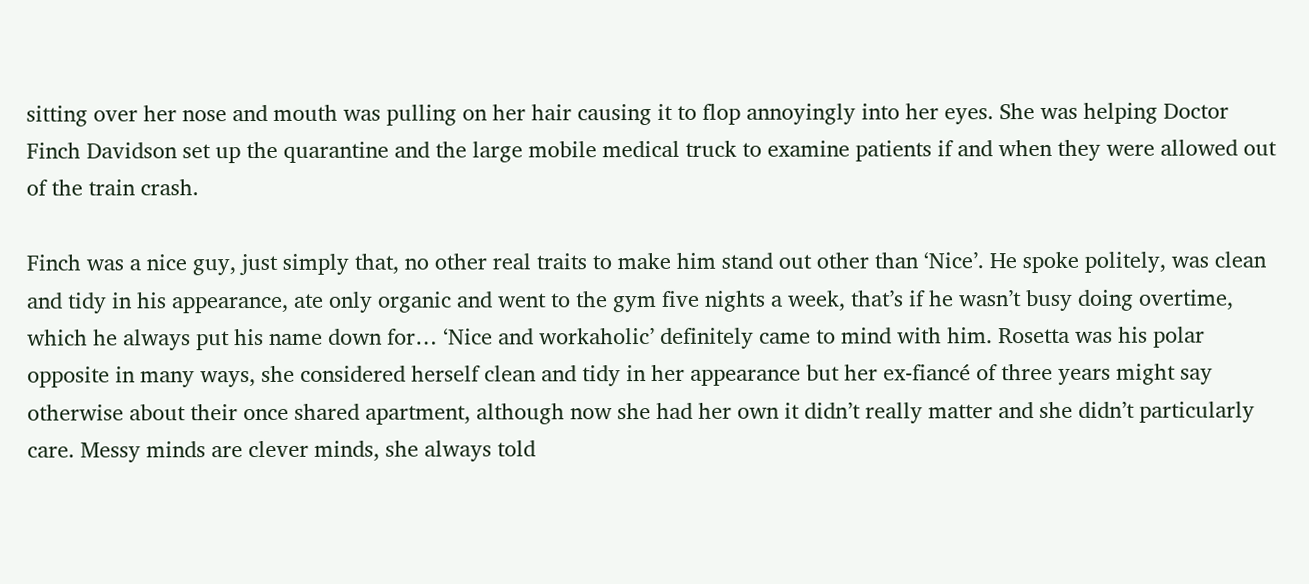sitting over her nose and mouth was pulling on her hair causing it to flop annoyingly into her eyes. She was helping Doctor Finch Davidson set up the quarantine and the large mobile medical truck to examine patients if and when they were allowed out of the train crash.

Finch was a nice guy, just simply that, no other real traits to make him stand out other than ‘Nice’. He spoke politely, was clean and tidy in his appearance, ate only organic and went to the gym five nights a week, that’s if he wasn’t busy doing overtime, which he always put his name down for… ‘Nice and workaholic’ definitely came to mind with him. Rosetta was his polar opposite in many ways, she considered herself clean and tidy in her appearance but her ex-fiancé of three years might say otherwise about their once shared apartment, although now she had her own it didn’t really matter and she didn’t particularly care. Messy minds are clever minds, she always told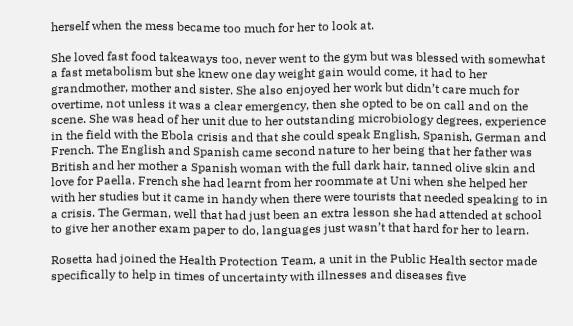herself when the mess became too much for her to look at.

She loved fast food takeaways too, never went to the gym but was blessed with somewhat a fast metabolism but she knew one day weight gain would come, it had to her grandmother, mother and sister. She also enjoyed her work but didn’t care much for overtime, not unless it was a clear emergency, then she opted to be on call and on the scene. She was head of her unit due to her outstanding microbiology degrees, experience in the field with the Ebola crisis and that she could speak English, Spanish, German and French. The English and Spanish came second nature to her being that her father was British and her mother a Spanish woman with the full dark hair, tanned olive skin and love for Paella. French she had learnt from her roommate at Uni when she helped her with her studies but it came in handy when there were tourists that needed speaking to in a crisis. The German, well that had just been an extra lesson she had attended at school to give her another exam paper to do, languages just wasn’t that hard for her to learn.

Rosetta had joined the Health Protection Team, a unit in the Public Health sector made specifically to help in times of uncertainty with illnesses and diseases five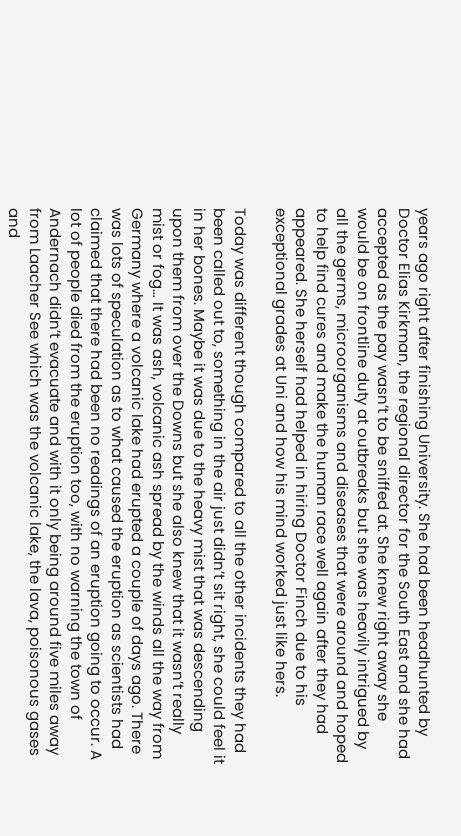years ago right after finishing University. She had been headhunted by Doctor Elias Kirkman, the regional director for the South East and she had accepted as the pay wasn’t to be sniffed at. She knew right away she would be on frontline duty at outbreaks but she was heavily intrigued by all the germs, microorganisms and diseases that were around and hoped to help find cures and make the human race well again after they had appeared. She herself had helped in hiring Doctor Finch due to his exceptional grades at Uni and how his mind worked just like hers.

Today was different though compared to all the other incidents they had been called out to, something in the air just didn’t sit right, she could feel it in her bones. Maybe it was due to the heavy mist that was descending upon them from over the Downs but she also knew that it wasn’t really mist or fog… It was ash, volcanic ash spread by the winds all the way from Germany where a volcanic lake had erupted a couple of days ago. There was lots of speculation as to what caused the eruption as scientists had claimed that there had been no readings of an eruption going to occur. A lot of people died from the eruption too, with no warning the town of Andernach didn’t evacuate and with it only being around five miles away from Laacher See which was the volcanic lake, the lava, poisonous gases and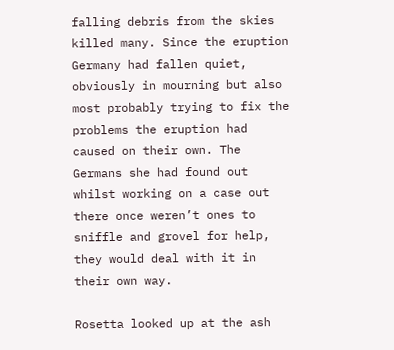falling debris from the skies killed many. Since the eruption Germany had fallen quiet, obviously in mourning but also most probably trying to fix the problems the eruption had caused on their own. The Germans she had found out whilst working on a case out there once weren’t ones to sniffle and grovel for help, they would deal with it in their own way.

Rosetta looked up at the ash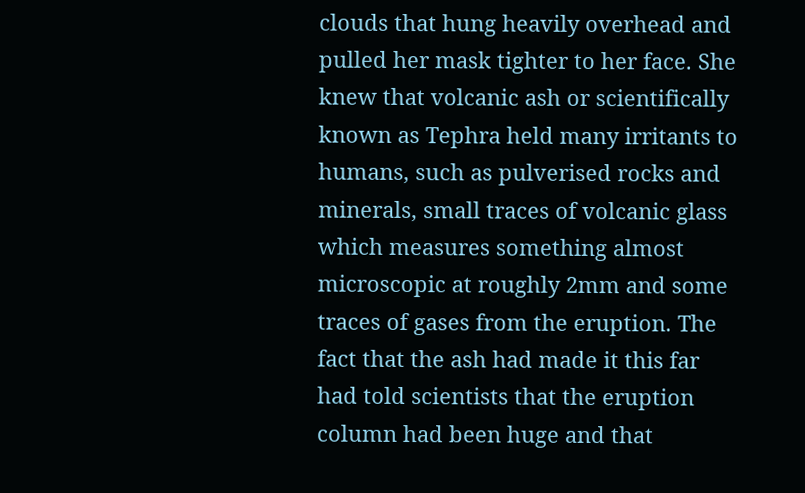clouds that hung heavily overhead and pulled her mask tighter to her face. She knew that volcanic ash or scientifically known as Tephra held many irritants to humans, such as pulverised rocks and minerals, small traces of volcanic glass which measures something almost microscopic at roughly 2mm and some traces of gases from the eruption. The fact that the ash had made it this far had told scientists that the eruption column had been huge and that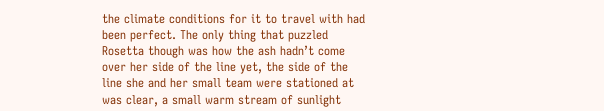the climate conditions for it to travel with had been perfect. The only thing that puzzled Rosetta though was how the ash hadn’t come over her side of the line yet, the side of the line she and her small team were stationed at was clear, a small warm stream of sunlight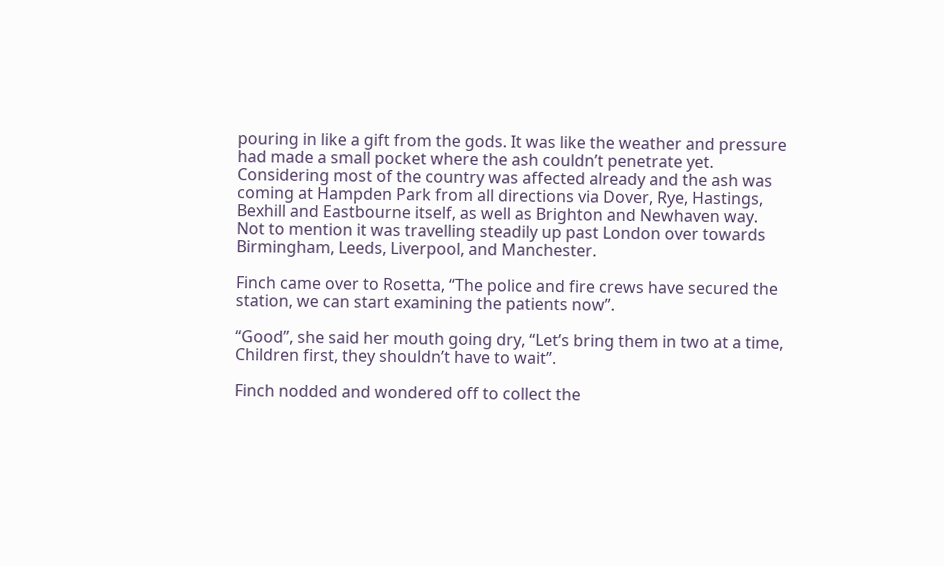pouring in like a gift from the gods. It was like the weather and pressure had made a small pocket where the ash couldn’t penetrate yet. Considering most of the country was affected already and the ash was coming at Hampden Park from all directions via Dover, Rye, Hastings, Bexhill and Eastbourne itself, as well as Brighton and Newhaven way. Not to mention it was travelling steadily up past London over towards Birmingham, Leeds, Liverpool, and Manchester.

Finch came over to Rosetta, “The police and fire crews have secured the station, we can start examining the patients now”.

“Good”, she said her mouth going dry, “Let’s bring them in two at a time, Children first, they shouldn’t have to wait”.

Finch nodded and wondered off to collect the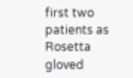first two patients as Rosetta gloved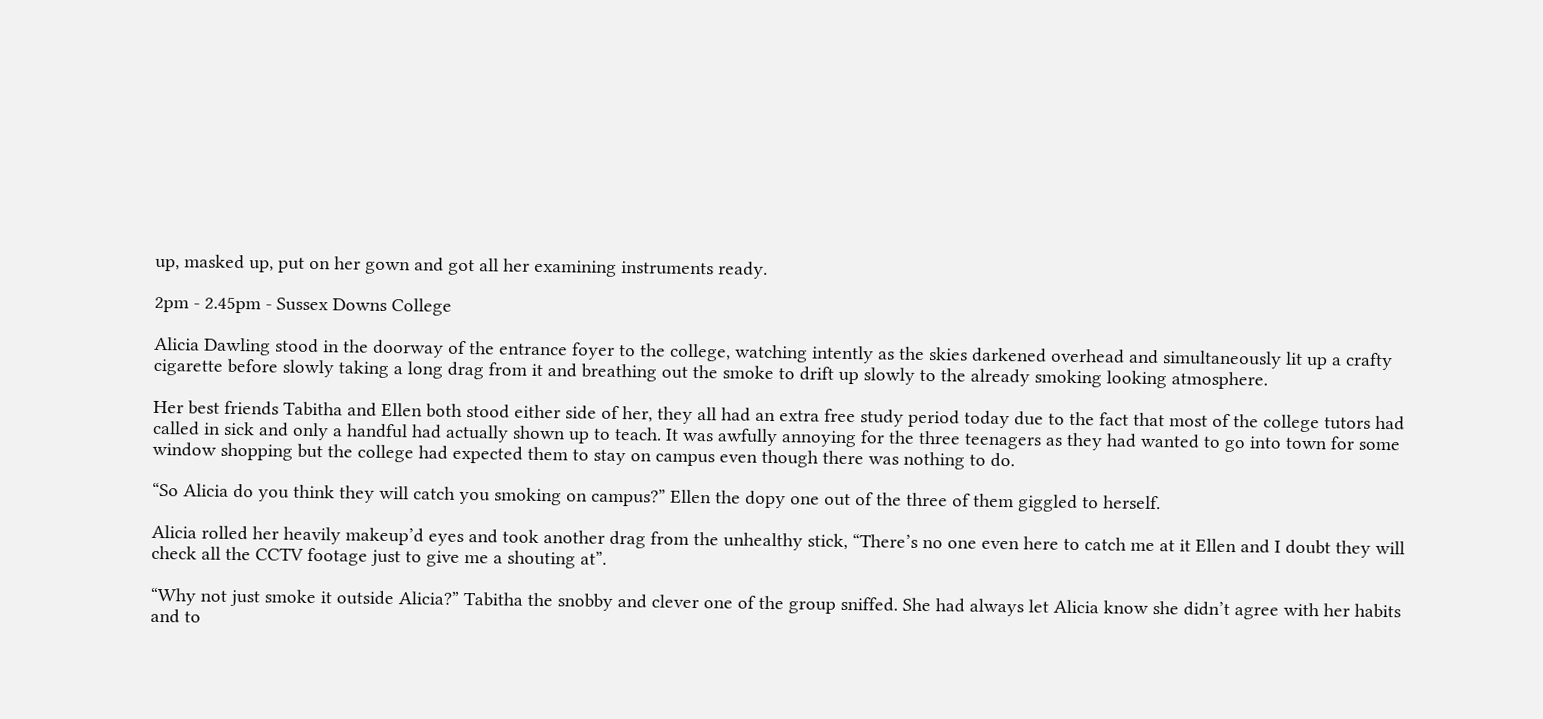up, masked up, put on her gown and got all her examining instruments ready.

2pm - 2.45pm - Sussex Downs College

Alicia Dawling stood in the doorway of the entrance foyer to the college, watching intently as the skies darkened overhead and simultaneously lit up a crafty cigarette before slowly taking a long drag from it and breathing out the smoke to drift up slowly to the already smoking looking atmosphere.

Her best friends Tabitha and Ellen both stood either side of her, they all had an extra free study period today due to the fact that most of the college tutors had called in sick and only a handful had actually shown up to teach. It was awfully annoying for the three teenagers as they had wanted to go into town for some window shopping but the college had expected them to stay on campus even though there was nothing to do.

“So Alicia do you think they will catch you smoking on campus?” Ellen the dopy one out of the three of them giggled to herself.

Alicia rolled her heavily makeup’d eyes and took another drag from the unhealthy stick, “There’s no one even here to catch me at it Ellen and I doubt they will check all the CCTV footage just to give me a shouting at”.

“Why not just smoke it outside Alicia?” Tabitha the snobby and clever one of the group sniffed. She had always let Alicia know she didn’t agree with her habits and to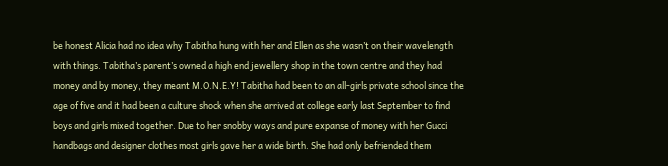be honest Alicia had no idea why Tabitha hung with her and Ellen as she wasn’t on their wavelength with things. Tabitha’s parent’s owned a high end jewellery shop in the town centre and they had money and by money, they meant M.O.N.E.Y! Tabitha had been to an all-girls private school since the age of five and it had been a culture shock when she arrived at college early last September to find boys and girls mixed together. Due to her snobby ways and pure expanse of money with her Gucci handbags and designer clothes most girls gave her a wide birth. She had only befriended them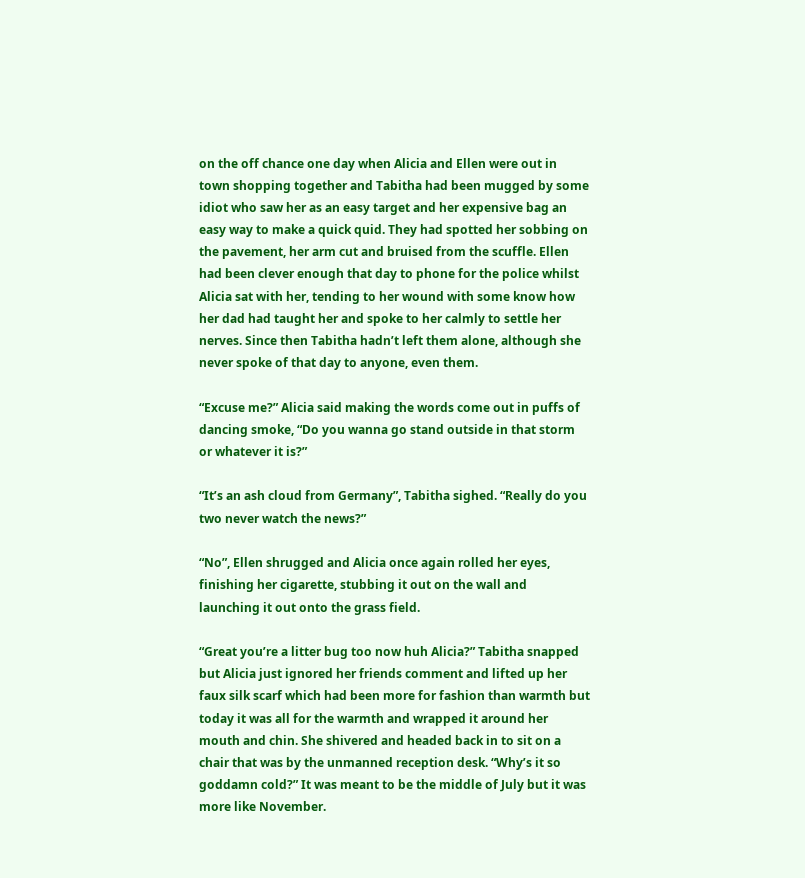on the off chance one day when Alicia and Ellen were out in town shopping together and Tabitha had been mugged by some idiot who saw her as an easy target and her expensive bag an easy way to make a quick quid. They had spotted her sobbing on the pavement, her arm cut and bruised from the scuffle. Ellen had been clever enough that day to phone for the police whilst Alicia sat with her, tending to her wound with some know how her dad had taught her and spoke to her calmly to settle her nerves. Since then Tabitha hadn’t left them alone, although she never spoke of that day to anyone, even them.

“Excuse me?” Alicia said making the words come out in puffs of dancing smoke, “Do you wanna go stand outside in that storm or whatever it is?”

“It’s an ash cloud from Germany”, Tabitha sighed. “Really do you two never watch the news?”

“No”, Ellen shrugged and Alicia once again rolled her eyes, finishing her cigarette, stubbing it out on the wall and launching it out onto the grass field.

“Great you’re a litter bug too now huh Alicia?” Tabitha snapped but Alicia just ignored her friends comment and lifted up her faux silk scarf which had been more for fashion than warmth but today it was all for the warmth and wrapped it around her mouth and chin. She shivered and headed back in to sit on a chair that was by the unmanned reception desk. “Why’s it so goddamn cold?” It was meant to be the middle of July but it was more like November.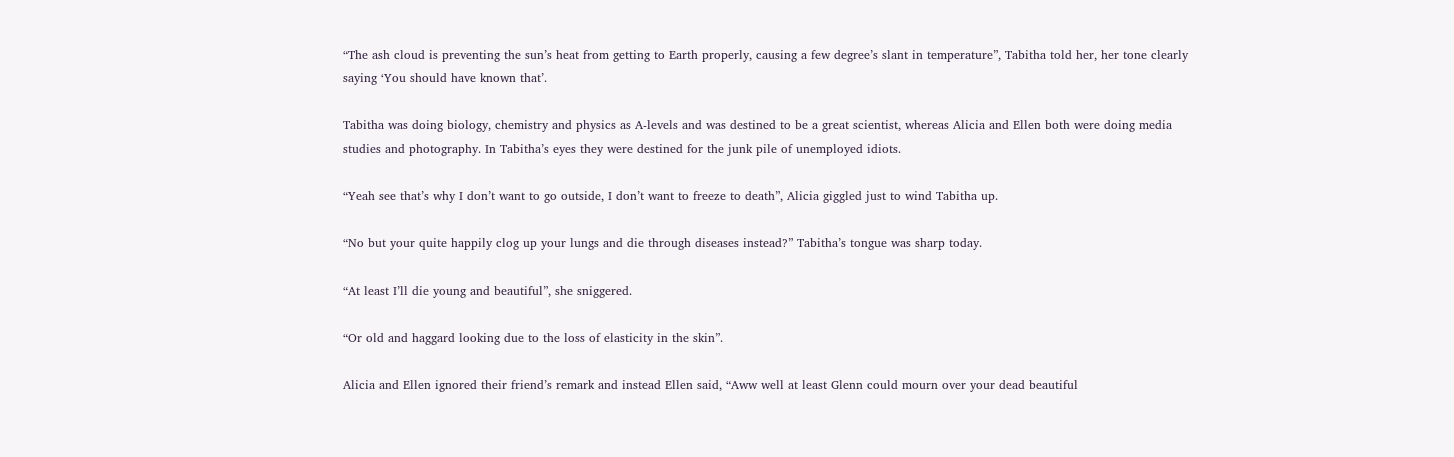“The ash cloud is preventing the sun’s heat from getting to Earth properly, causing a few degree’s slant in temperature”, Tabitha told her, her tone clearly saying ‘You should have known that’.

Tabitha was doing biology, chemistry and physics as A-levels and was destined to be a great scientist, whereas Alicia and Ellen both were doing media studies and photography. In Tabitha’s eyes they were destined for the junk pile of unemployed idiots.

“Yeah see that’s why I don’t want to go outside, I don’t want to freeze to death”, Alicia giggled just to wind Tabitha up.

“No but your quite happily clog up your lungs and die through diseases instead?” Tabitha’s tongue was sharp today.

“At least I’ll die young and beautiful”, she sniggered.

“Or old and haggard looking due to the loss of elasticity in the skin”.

Alicia and Ellen ignored their friend’s remark and instead Ellen said, “Aww well at least Glenn could mourn over your dead beautiful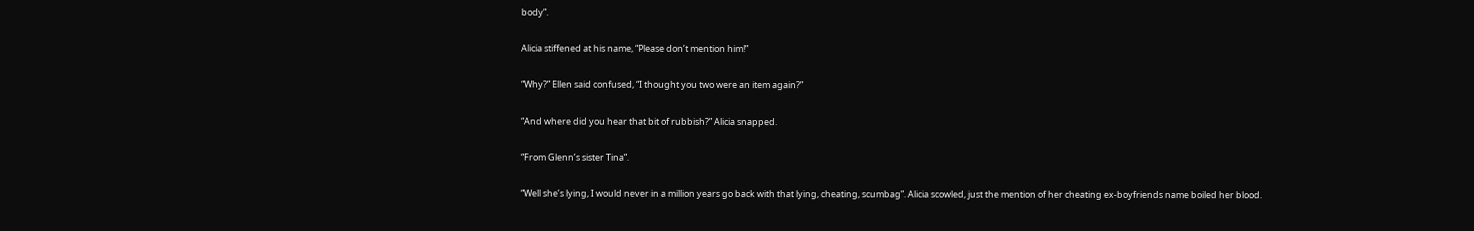body”.

Alicia stiffened at his name, “Please don’t mention him!”

“Why?” Ellen said confused, “I thought you two were an item again?”

“And where did you hear that bit of rubbish?” Alicia snapped.

“From Glenn’s sister Tina”.

“Well she’s lying, I would never in a million years go back with that lying, cheating, scumbag”. Alicia scowled, just the mention of her cheating ex-boyfriends name boiled her blood.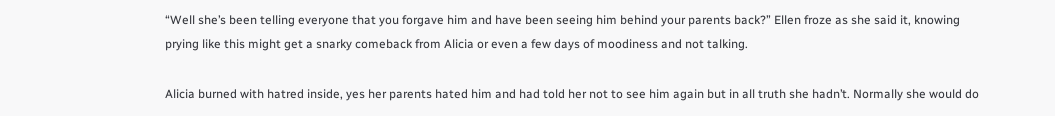“Well she’s been telling everyone that you forgave him and have been seeing him behind your parents back?” Ellen froze as she said it, knowing prying like this might get a snarky comeback from Alicia or even a few days of moodiness and not talking.

Alicia burned with hatred inside, yes her parents hated him and had told her not to see him again but in all truth she hadn’t. Normally she would do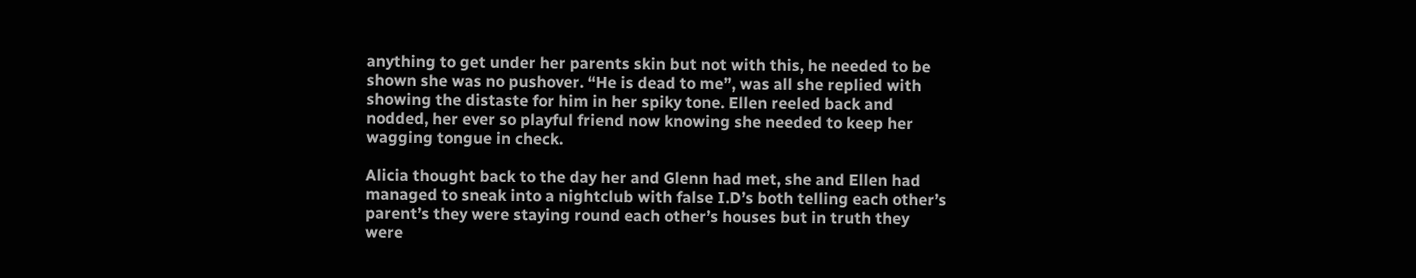anything to get under her parents skin but not with this, he needed to be shown she was no pushover. “He is dead to me”, was all she replied with showing the distaste for him in her spiky tone. Ellen reeled back and nodded, her ever so playful friend now knowing she needed to keep her wagging tongue in check.

Alicia thought back to the day her and Glenn had met, she and Ellen had managed to sneak into a nightclub with false I.D’s both telling each other’s parent’s they were staying round each other’s houses but in truth they were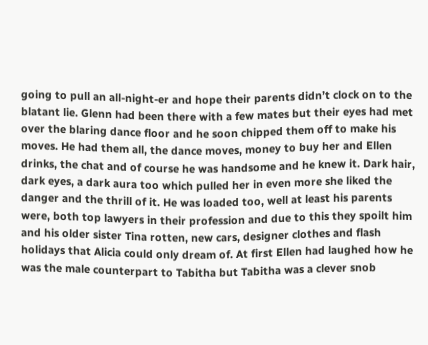going to pull an all-night-er and hope their parents didn’t clock on to the blatant lie. Glenn had been there with a few mates but their eyes had met over the blaring dance floor and he soon chipped them off to make his moves. He had them all, the dance moves, money to buy her and Ellen drinks, the chat and of course he was handsome and he knew it. Dark hair, dark eyes, a dark aura too which pulled her in even more she liked the danger and the thrill of it. He was loaded too, well at least his parents were, both top lawyers in their profession and due to this they spoilt him and his older sister Tina rotten, new cars, designer clothes and flash holidays that Alicia could only dream of. At first Ellen had laughed how he was the male counterpart to Tabitha but Tabitha was a clever snob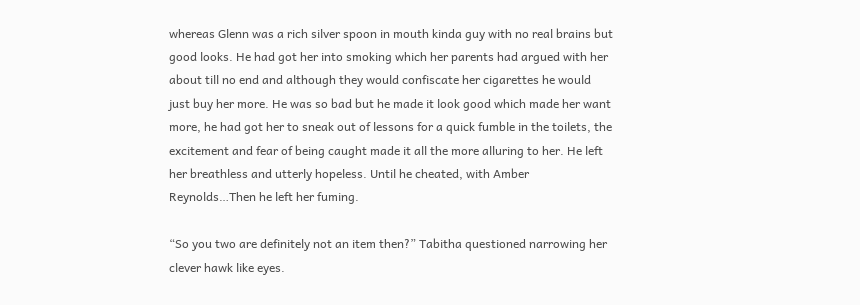whereas Glenn was a rich silver spoon in mouth kinda guy with no real brains but good looks. He had got her into smoking which her parents had argued with her about till no end and although they would confiscate her cigarettes he would just buy her more. He was so bad but he made it look good which made her want more, he had got her to sneak out of lessons for a quick fumble in the toilets, the excitement and fear of being caught made it all the more alluring to her. He left her breathless and utterly hopeless. Until he cheated, with Amber Reynolds…Then he left her fuming.

“So you two are definitely not an item then?” Tabitha questioned narrowing her clever hawk like eyes.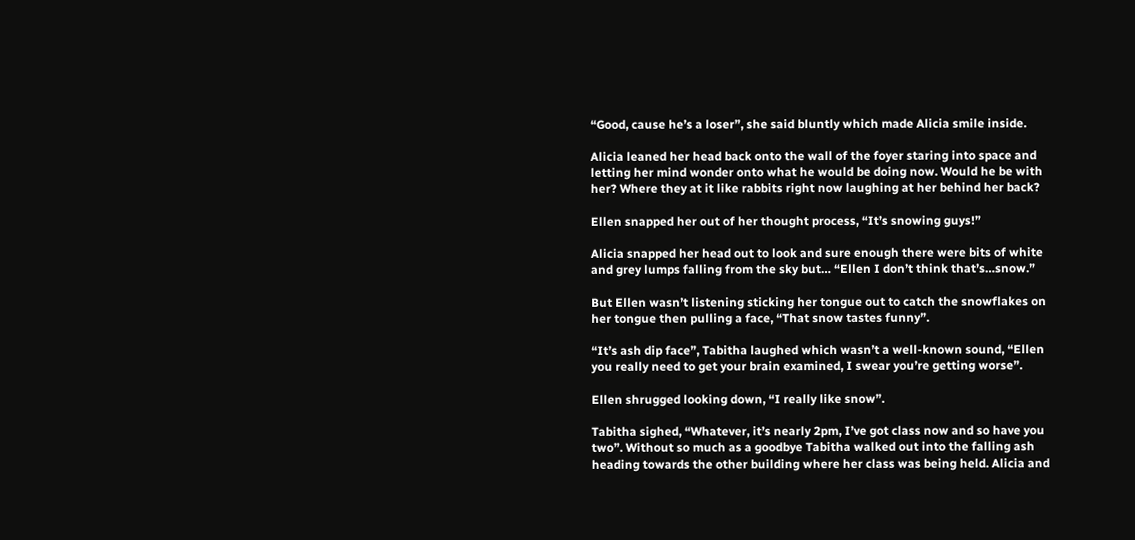“Good, cause he’s a loser”, she said bluntly which made Alicia smile inside.

Alicia leaned her head back onto the wall of the foyer staring into space and letting her mind wonder onto what he would be doing now. Would he be with her? Where they at it like rabbits right now laughing at her behind her back?

Ellen snapped her out of her thought process, “It’s snowing guys!”

Alicia snapped her head out to look and sure enough there were bits of white and grey lumps falling from the sky but… “Ellen I don’t think that’s…snow.”

But Ellen wasn’t listening sticking her tongue out to catch the snowflakes on her tongue then pulling a face, “That snow tastes funny”.

“It’s ash dip face”, Tabitha laughed which wasn’t a well-known sound, “Ellen you really need to get your brain examined, I swear you’re getting worse”.

Ellen shrugged looking down, “I really like snow”.

Tabitha sighed, “Whatever, it’s nearly 2pm, I’ve got class now and so have you two”. Without so much as a goodbye Tabitha walked out into the falling ash heading towards the other building where her class was being held. Alicia and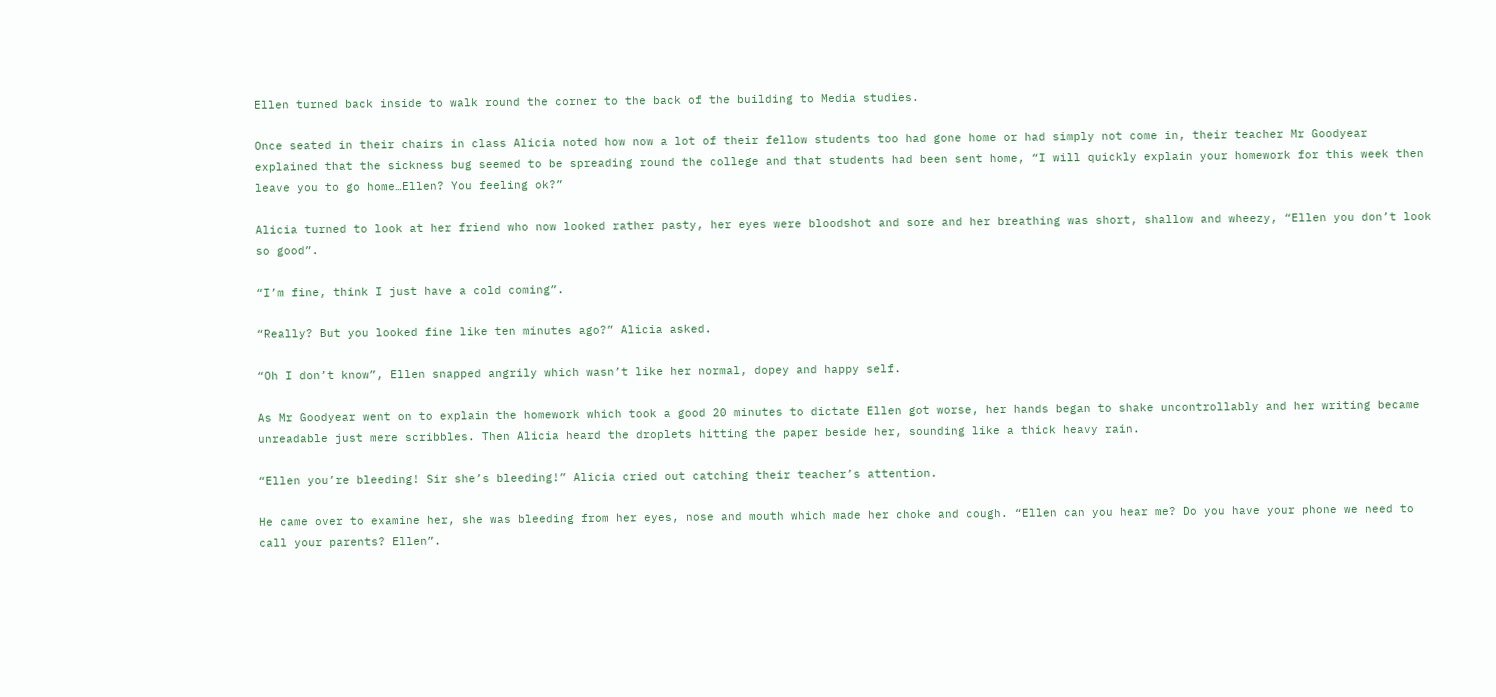Ellen turned back inside to walk round the corner to the back of the building to Media studies.

Once seated in their chairs in class Alicia noted how now a lot of their fellow students too had gone home or had simply not come in, their teacher Mr Goodyear explained that the sickness bug seemed to be spreading round the college and that students had been sent home, “I will quickly explain your homework for this week then leave you to go home…Ellen? You feeling ok?”

Alicia turned to look at her friend who now looked rather pasty, her eyes were bloodshot and sore and her breathing was short, shallow and wheezy, “Ellen you don’t look so good”.

“I’m fine, think I just have a cold coming”.

“Really? But you looked fine like ten minutes ago?” Alicia asked.

“Oh I don’t know”, Ellen snapped angrily which wasn’t like her normal, dopey and happy self.

As Mr Goodyear went on to explain the homework which took a good 20 minutes to dictate Ellen got worse, her hands began to shake uncontrollably and her writing became unreadable just mere scribbles. Then Alicia heard the droplets hitting the paper beside her, sounding like a thick heavy rain.

“Ellen you’re bleeding! Sir she’s bleeding!” Alicia cried out catching their teacher’s attention.

He came over to examine her, she was bleeding from her eyes, nose and mouth which made her choke and cough. “Ellen can you hear me? Do you have your phone we need to call your parents? Ellen”.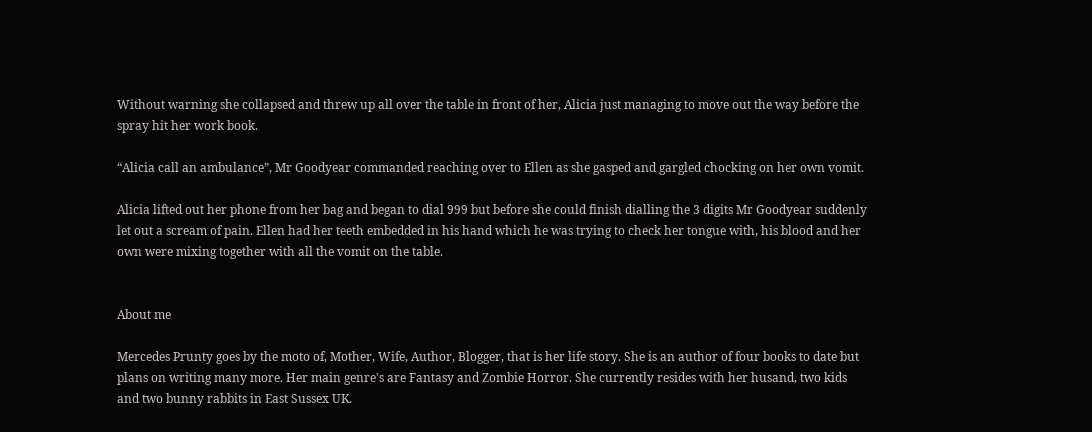Without warning she collapsed and threw up all over the table in front of her, Alicia just managing to move out the way before the spray hit her work book.

“Alicia call an ambulance”, Mr Goodyear commanded reaching over to Ellen as she gasped and gargled chocking on her own vomit.

Alicia lifted out her phone from her bag and began to dial 999 but before she could finish dialling the 3 digits Mr Goodyear suddenly let out a scream of pain. Ellen had her teeth embedded in his hand which he was trying to check her tongue with, his blood and her own were mixing together with all the vomit on the table.


About me

Mercedes Prunty goes by the moto of, Mother, Wife, Author, Blogger, that is her life story. She is an author of four books to date but plans on writing many more. Her main genre's are Fantasy and Zombie Horror. She currently resides with her husand, two kids and two bunny rabbits in East Sussex UK.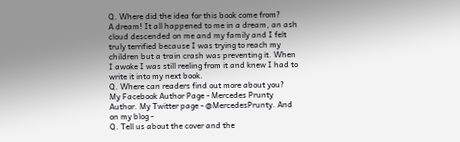Q. Where did the idea for this book come from?
A dream! It all happened to me in a dream, an ash cloud descended on me and my family and I felt truly terrified because I was trying to reach my children but a train crash was preventing it. When I awoke I was still reeling from it and knew I had to write it into my next book.
Q. Where can readers find out more about you?
My Facebook Author Page - Mercedes Prunty Author. My Twitter page - @MercedesPrunty. And on my blog -
Q. Tell us about the cover and the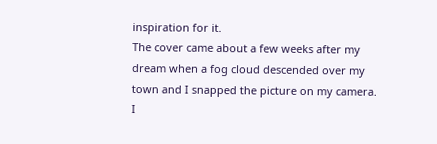inspiration for it.
The cover came about a few weeks after my dream when a fog cloud descended over my town and I snapped the picture on my camera. I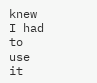knew I had to use it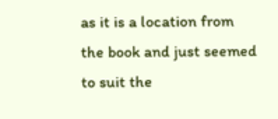as it is a location from the book and just seemed to suit the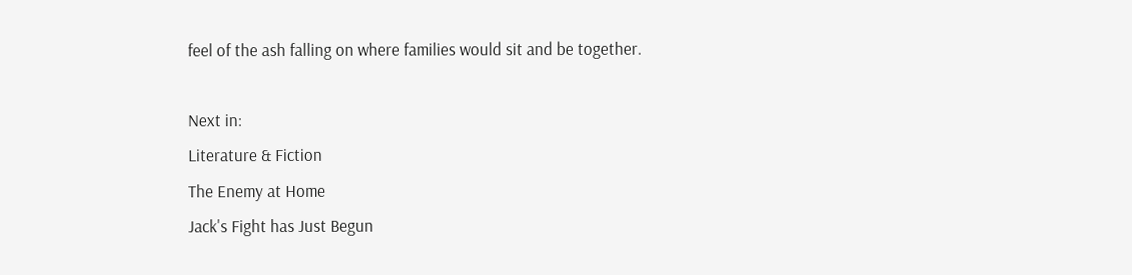feel of the ash falling on where families would sit and be together.

Next in:
Literature & Fiction
The Enemy at Home
Jack's Fight has Just Begun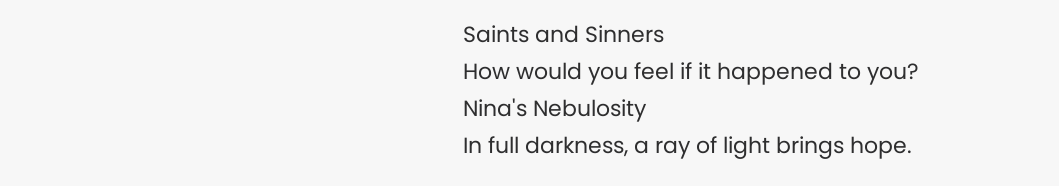Saints and Sinners
How would you feel if it happened to you?
Nina's Nebulosity
In full darkness, a ray of light brings hope.